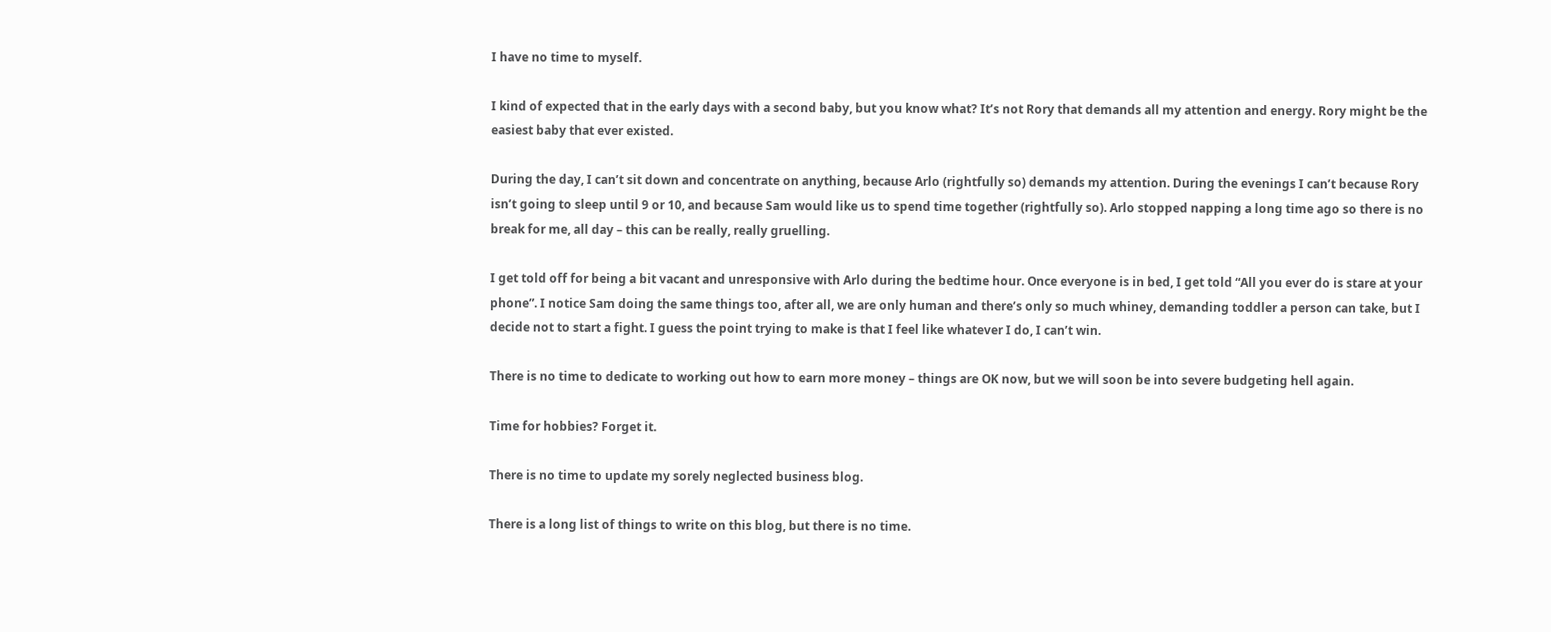I have no time to myself.

I kind of expected that in the early days with a second baby, but you know what? It’s not Rory that demands all my attention and energy. Rory might be the easiest baby that ever existed.

During the day, I can’t sit down and concentrate on anything, because Arlo (rightfully so) demands my attention. During the evenings I can’t because Rory isn’t going to sleep until 9 or 10, and because Sam would like us to spend time together (rightfully so). Arlo stopped napping a long time ago so there is no break for me, all day – this can be really, really gruelling.

I get told off for being a bit vacant and unresponsive with Arlo during the bedtime hour. Once everyone is in bed, I get told “All you ever do is stare at your phone”. I notice Sam doing the same things too, after all, we are only human and there’s only so much whiney, demanding toddler a person can take, but I decide not to start a fight. I guess the point trying to make is that I feel like whatever I do, I can’t win.

There is no time to dedicate to working out how to earn more money – things are OK now, but we will soon be into severe budgeting hell again.

Time for hobbies? Forget it.

There is no time to update my sorely neglected business blog.

There is a long list of things to write on this blog, but there is no time.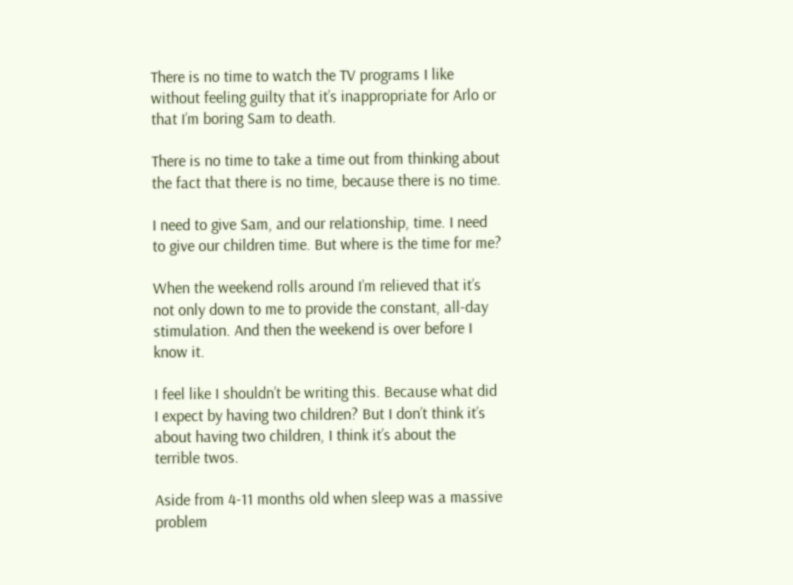There is no time to watch the TV programs I like without feeling guilty that it’s inappropriate for Arlo or that I’m boring Sam to death.

There is no time to take a time out from thinking about the fact that there is no time, because there is no time.

I need to give Sam, and our relationship, time. I need to give our children time. But where is the time for me?

When the weekend rolls around I’m relieved that it’s not only down to me to provide the constant, all-day stimulation. And then the weekend is over before I know it.

I feel like I shouldn’t be writing this. Because what did I expect by having two children? But I don’t think it’s about having two children, I think it’s about the terrible twos.

Aside from 4-11 months old when sleep was a massive problem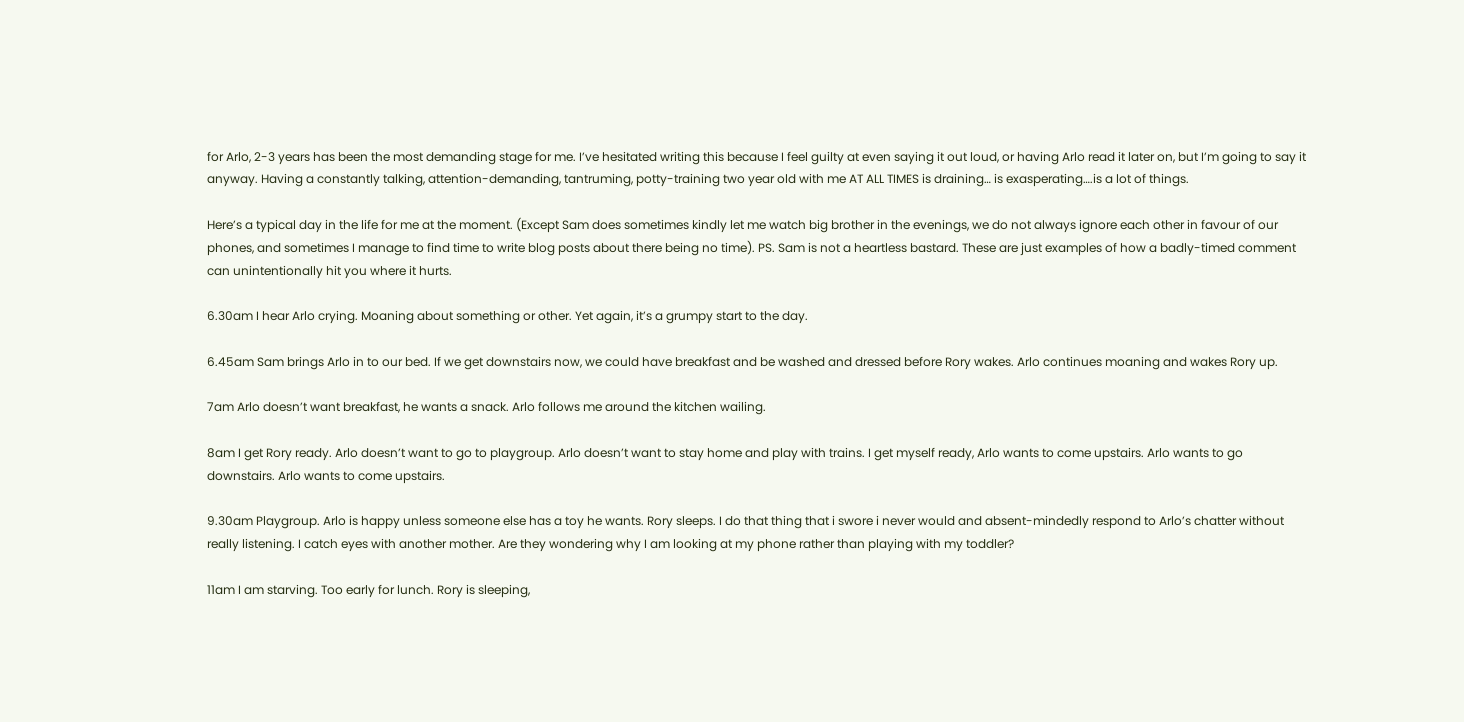for Arlo, 2-3 years has been the most demanding stage for me. I’ve hesitated writing this because I feel guilty at even saying it out loud, or having Arlo read it later on, but I’m going to say it anyway. Having a constantly talking, attention-demanding, tantruming, potty-training two year old with me AT ALL TIMES is draining… is exasperating….is a lot of things.

Here’s a typical day in the life for me at the moment. (Except Sam does sometimes kindly let me watch big brother in the evenings, we do not always ignore each other in favour of our phones, and sometimes I manage to find time to write blog posts about there being no time). PS. Sam is not a heartless bastard. These are just examples of how a badly-timed comment can unintentionally hit you where it hurts.

6.30am I hear Arlo crying. Moaning about something or other. Yet again, it’s a grumpy start to the day.

6.45am Sam brings Arlo in to our bed. If we get downstairs now, we could have breakfast and be washed and dressed before Rory wakes. Arlo continues moaning and wakes Rory up.

7am Arlo doesn’t want breakfast, he wants a snack. Arlo follows me around the kitchen wailing.

8am I get Rory ready. Arlo doesn’t want to go to playgroup. Arlo doesn’t want to stay home and play with trains. I get myself ready, Arlo wants to come upstairs. Arlo wants to go downstairs. Arlo wants to come upstairs.

9.30am Playgroup. Arlo is happy unless someone else has a toy he wants. Rory sleeps. I do that thing that i swore i never would and absent-mindedly respond to Arlo’s chatter without really listening. I catch eyes with another mother. Are they wondering why I am looking at my phone rather than playing with my toddler?

11am I am starving. Too early for lunch. Rory is sleeping,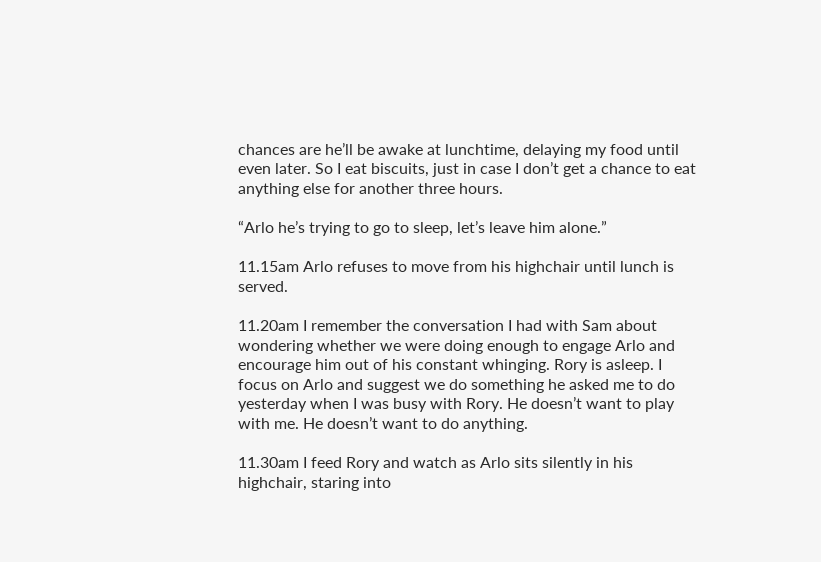chances are he’ll be awake at lunchtime, delaying my food until even later. So I eat biscuits, just in case I don’t get a chance to eat anything else for another three hours.

“Arlo he’s trying to go to sleep, let’s leave him alone.”

11.15am Arlo refuses to move from his highchair until lunch is served.

11.20am I remember the conversation I had with Sam about wondering whether we were doing enough to engage Arlo and encourage him out of his constant whinging. Rory is asleep. I focus on Arlo and suggest we do something he asked me to do yesterday when I was busy with Rory. He doesn’t want to play with me. He doesn’t want to do anything.

11.30am I feed Rory and watch as Arlo sits silently in his highchair, staring into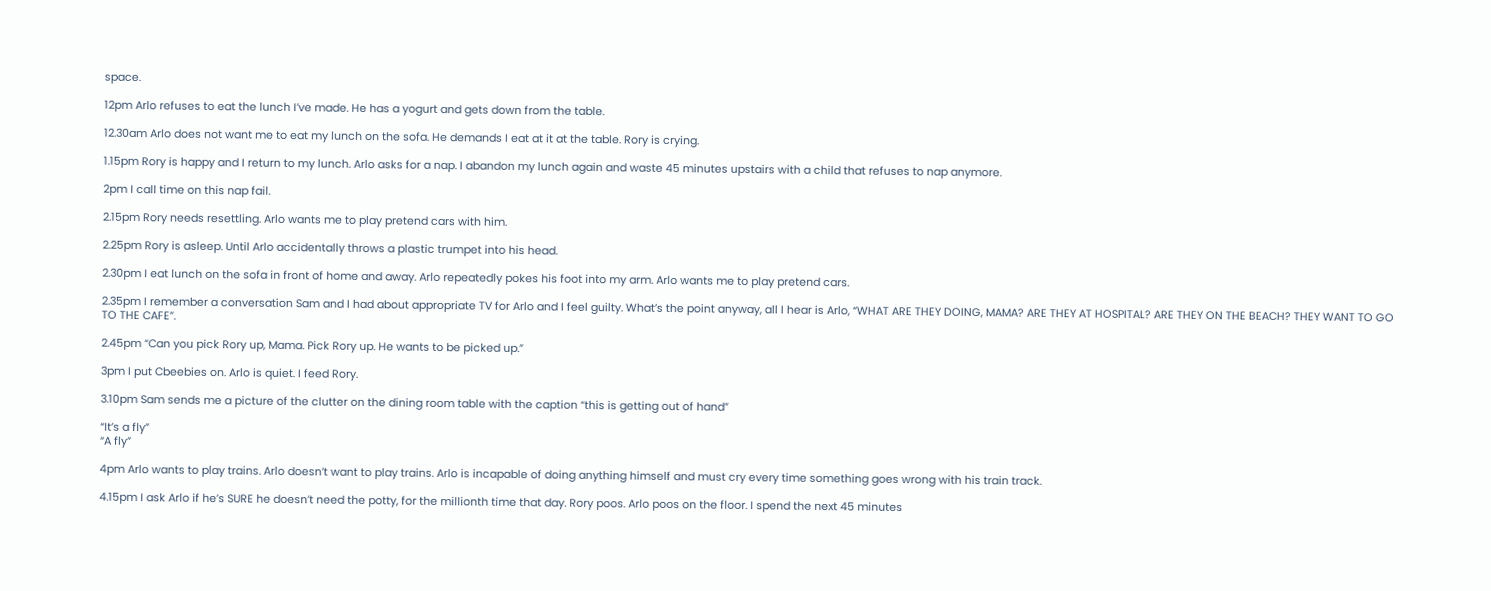space.

12pm Arlo refuses to eat the lunch I’ve made. He has a yogurt and gets down from the table.

12.30am Arlo does not want me to eat my lunch on the sofa. He demands I eat at it at the table. Rory is crying.

1.15pm Rory is happy and I return to my lunch. Arlo asks for a nap. I abandon my lunch again and waste 45 minutes upstairs with a child that refuses to nap anymore.

2pm I call time on this nap fail.

2.15pm Rory needs resettling. Arlo wants me to play pretend cars with him.

2.25pm Rory is asleep. Until Arlo accidentally throws a plastic trumpet into his head.

2.30pm I eat lunch on the sofa in front of home and away. Arlo repeatedly pokes his foot into my arm. Arlo wants me to play pretend cars.

2.35pm I remember a conversation Sam and I had about appropriate TV for Arlo and I feel guilty. What’s the point anyway, all I hear is Arlo, “WHAT ARE THEY DOING, MAMA? ARE THEY AT HOSPITAL? ARE THEY ON THE BEACH? THEY WANT TO GO TO THE CAFE”.

2.45pm “Can you pick Rory up, Mama. Pick Rory up. He wants to be picked up.”

3pm I put Cbeebies on. Arlo is quiet. I feed Rory.

3.10pm Sam sends me a picture of the clutter on the dining room table with the caption “this is getting out of hand”

“It’s a fly”
“A fly”

4pm Arlo wants to play trains. Arlo doesn’t want to play trains. Arlo is incapable of doing anything himself and must cry every time something goes wrong with his train track.

4.15pm I ask Arlo if he’s SURE he doesn’t need the potty, for the millionth time that day. Rory poos. Arlo poos on the floor. I spend the next 45 minutes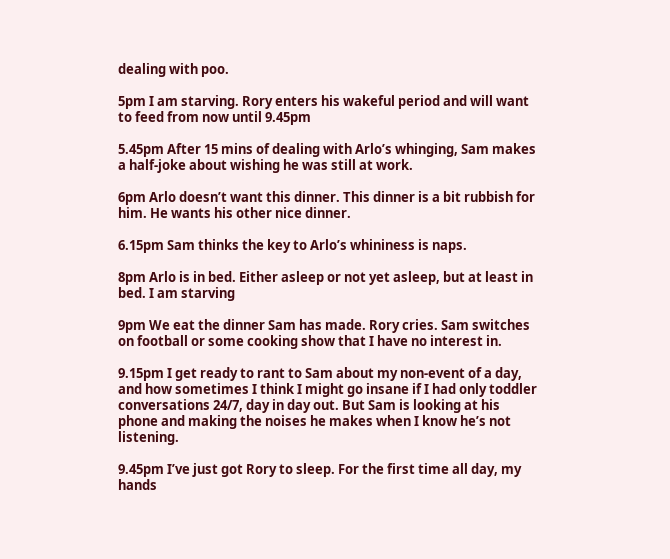dealing with poo.

5pm I am starving. Rory enters his wakeful period and will want to feed from now until 9.45pm

5.45pm After 15 mins of dealing with Arlo’s whinging, Sam makes a half-joke about wishing he was still at work.

6pm Arlo doesn’t want this dinner. This dinner is a bit rubbish for him. He wants his other nice dinner.

6.15pm Sam thinks the key to Arlo’s whininess is naps.

8pm Arlo is in bed. Either asleep or not yet asleep, but at least in bed. I am starving

9pm We eat the dinner Sam has made. Rory cries. Sam switches on football or some cooking show that I have no interest in.

9.15pm I get ready to rant to Sam about my non-event of a day, and how sometimes I think I might go insane if I had only toddler conversations 24/7, day in day out. But Sam is looking at his phone and making the noises he makes when I know he’s not listening.

9.45pm I’ve just got Rory to sleep. For the first time all day, my hands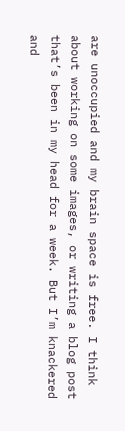are unoccupied and my brain space is free. I think about working on some images, or writing a blog post that’s been in my head for a week. But I’m knackered and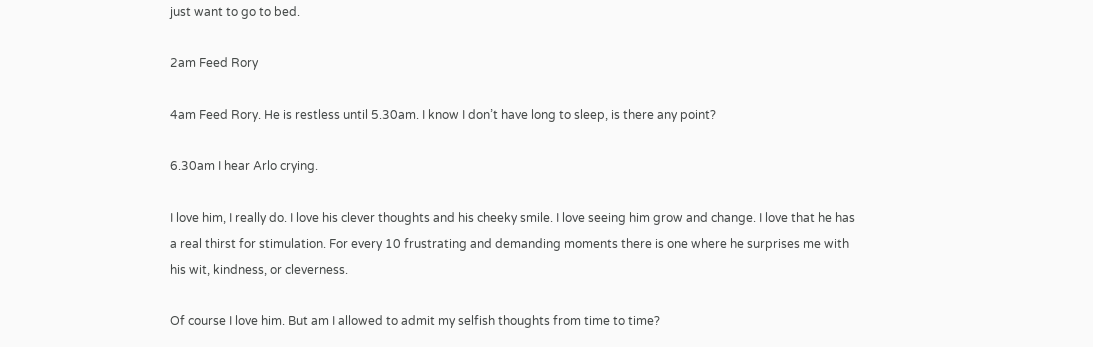just want to go to bed.

2am Feed Rory

4am Feed Rory. He is restless until 5.30am. I know I don’t have long to sleep, is there any point?

6.30am I hear Arlo crying.

I love him, I really do. I love his clever thoughts and his cheeky smile. I love seeing him grow and change. I love that he has a real thirst for stimulation. For every 10 frustrating and demanding moments there is one where he surprises me with his wit, kindness, or cleverness.

Of course I love him. But am I allowed to admit my selfish thoughts from time to time?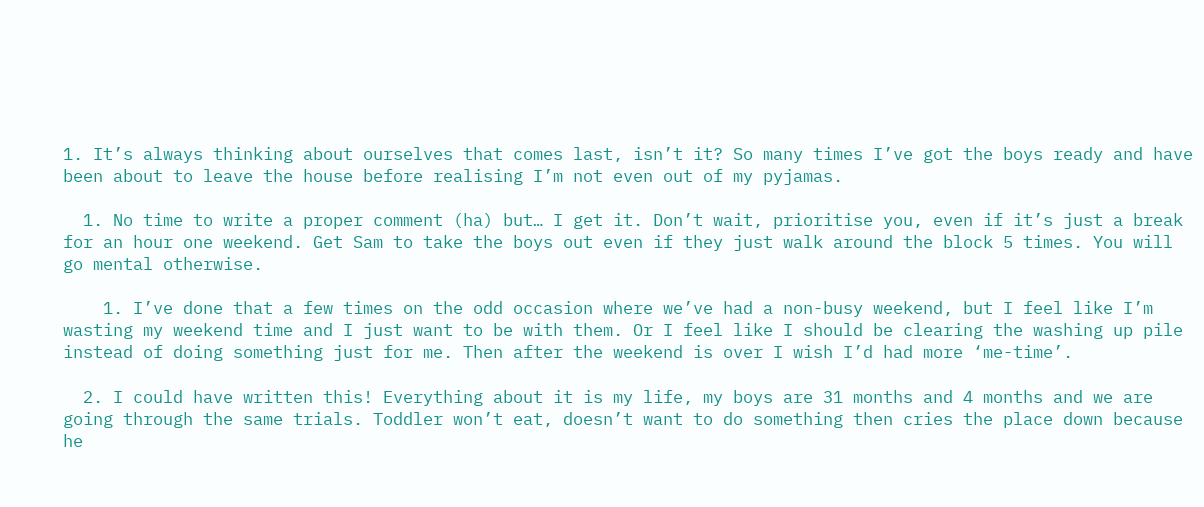1. It’s always thinking about ourselves that comes last, isn’t it? So many times I’ve got the boys ready and have been about to leave the house before realising I’m not even out of my pyjamas.

  1. No time to write a proper comment (ha) but… I get it. Don’t wait, prioritise you, even if it’s just a break for an hour one weekend. Get Sam to take the boys out even if they just walk around the block 5 times. You will go mental otherwise.

    1. I’ve done that a few times on the odd occasion where we’ve had a non-busy weekend, but I feel like I’m wasting my weekend time and I just want to be with them. Or I feel like I should be clearing the washing up pile instead of doing something just for me. Then after the weekend is over I wish I’d had more ‘me-time’.

  2. I could have written this! Everything about it is my life, my boys are 31 months and 4 months and we are going through the same trials. Toddler won’t eat, doesn’t want to do something then cries the place down because he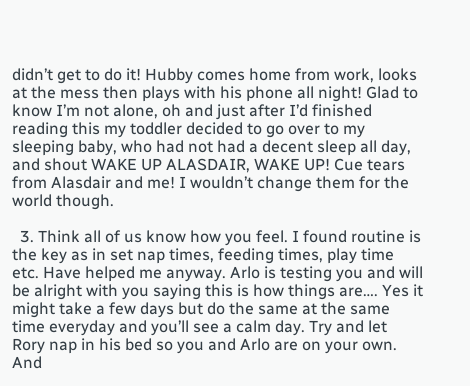didn’t get to do it! Hubby comes home from work, looks at the mess then plays with his phone all night! Glad to know I’m not alone, oh and just after I’d finished reading this my toddler decided to go over to my sleeping baby, who had not had a decent sleep all day, and shout WAKE UP ALASDAIR, WAKE UP! Cue tears from Alasdair and me! I wouldn’t change them for the world though.

  3. Think all of us know how you feel. I found routine is the key as in set nap times, feeding times, play time etc. Have helped me anyway. Arlo is testing you and will be alright with you saying this is how things are…. Yes it might take a few days but do the same at the same time everyday and you’ll see a calm day. Try and let Rory nap in his bed so you and Arlo are on your own. And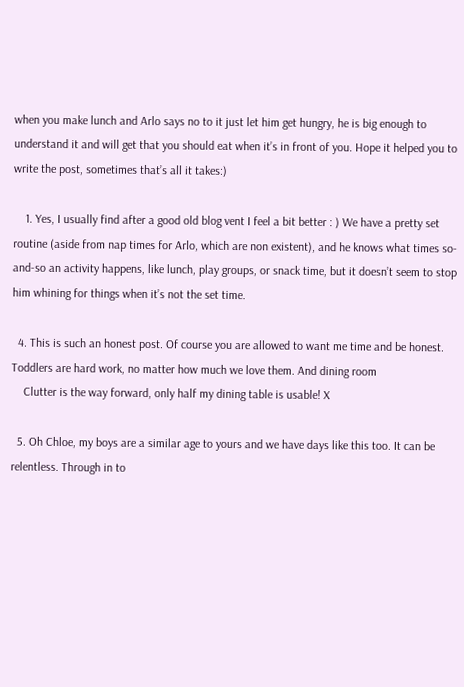when you make lunch and Arlo says no to it just let him get hungry, he is big enough to understand it and will get that you should eat when it’s in front of you. Hope it helped you to write the post, sometimes that’s all it takes:)

    1. Yes, I usually find after a good old blog vent I feel a bit better : ) We have a pretty set routine (aside from nap times for Arlo, which are non existent), and he knows what times so-and-so an activity happens, like lunch, play groups, or snack time, but it doesn’t seem to stop him whining for things when it’s not the set time.

  4. This is such an honest post. Of course you are allowed to want me time and be honest. Toddlers are hard work, no matter how much we love them. And dining room
    Clutter is the way forward, only half my dining table is usable! X

  5. Oh Chloe, my boys are a similar age to yours and we have days like this too. It can be relentless. Through in to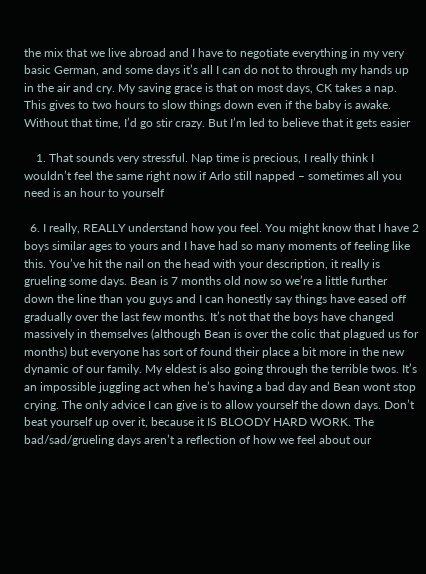the mix that we live abroad and I have to negotiate everything in my very basic German, and some days it’s all I can do not to through my hands up in the air and cry. My saving grace is that on most days, CK takes a nap. This gives to two hours to slow things down even if the baby is awake. Without that time, I’d go stir crazy. But I’m led to believe that it gets easier

    1. That sounds very stressful. Nap time is precious, I really think I wouldn’t feel the same right now if Arlo still napped – sometimes all you need is an hour to yourself

  6. I really, REALLY understand how you feel. You might know that I have 2 boys similar ages to yours and I have had so many moments of feeling like this. You’ve hit the nail on the head with your description, it really is grueling some days. Bean is 7 months old now so we’re a little further down the line than you guys and I can honestly say things have eased off gradually over the last few months. It’s not that the boys have changed massively in themselves (although Bean is over the colic that plagued us for months) but everyone has sort of found their place a bit more in the new dynamic of our family. My eldest is also going through the terrible twos. It’s an impossible juggling act when he’s having a bad day and Bean wont stop crying. The only advice I can give is to allow yourself the down days. Don’t beat yourself up over it, because it IS BLOODY HARD WORK. The bad/sad/grueling days aren’t a reflection of how we feel about our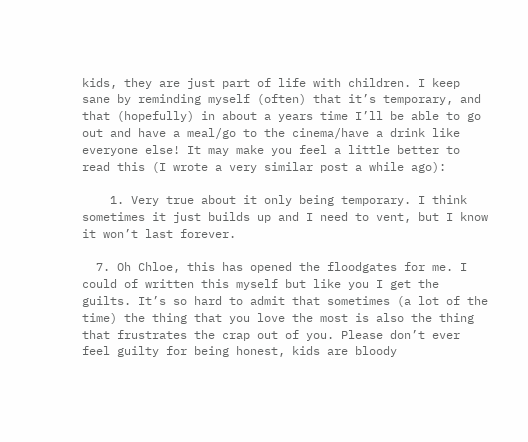kids, they are just part of life with children. I keep sane by reminding myself (often) that it’s temporary, and that (hopefully) in about a years time I’ll be able to go out and have a meal/go to the cinema/have a drink like everyone else! It may make you feel a little better to read this (I wrote a very similar post a while ago):

    1. Very true about it only being temporary. I think sometimes it just builds up and I need to vent, but I know it won’t last forever.

  7. Oh Chloe, this has opened the floodgates for me. I could of written this myself but like you I get the guilts. It’s so hard to admit that sometimes (a lot of the time) the thing that you love the most is also the thing that frustrates the crap out of you. Please don’t ever feel guilty for being honest, kids are bloody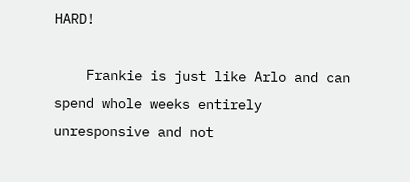HARD!

    Frankie is just like Arlo and can spend whole weeks entirely unresponsive and not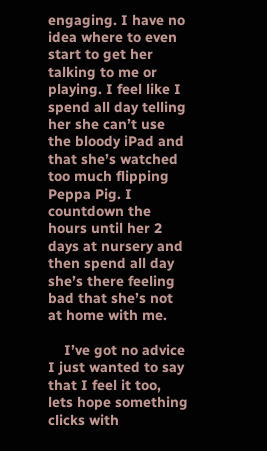engaging. I have no idea where to even start to get her talking to me or playing. I feel like I spend all day telling her she can’t use the bloody iPad and that she’s watched too much flipping Peppa Pig. I countdown the hours until her 2 days at nursery and then spend all day she’s there feeling bad that she’s not at home with me.

    I’ve got no advice I just wanted to say that I feel it too, lets hope something clicks with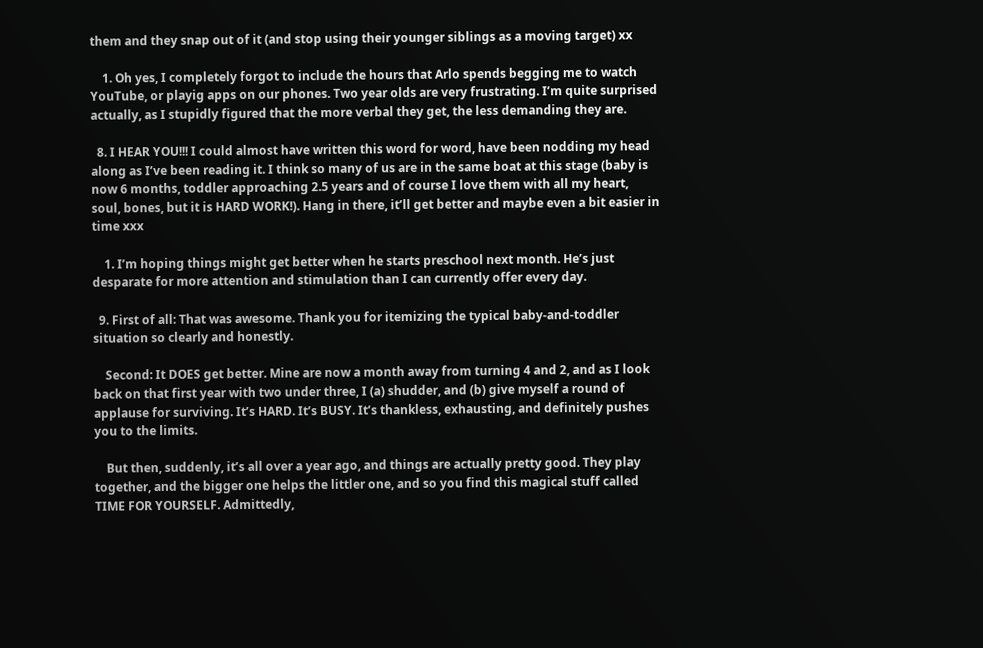them and they snap out of it (and stop using their younger siblings as a moving target) xx

    1. Oh yes, I completely forgot to include the hours that Arlo spends begging me to watch YouTube, or playig apps on our phones. Two year olds are very frustrating. I’m quite surprised actually, as I stupidly figured that the more verbal they get, the less demanding they are.

  8. I HEAR YOU!!! I could almost have written this word for word, have been nodding my head along as I’ve been reading it. I think so many of us are in the same boat at this stage (baby is now 6 months, toddler approaching 2.5 years and of course I love them with all my heart, soul, bones, but it is HARD WORK!). Hang in there, it’ll get better and maybe even a bit easier in time xxx

    1. I’m hoping things might get better when he starts preschool next month. He’s just desparate for more attention and stimulation than I can currently offer every day.

  9. First of all: That was awesome. Thank you for itemizing the typical baby-and-toddler situation so clearly and honestly.

    Second: It DOES get better. Mine are now a month away from turning 4 and 2, and as I look back on that first year with two under three, I (a) shudder, and (b) give myself a round of applause for surviving. It’s HARD. It’s BUSY. It’s thankless, exhausting, and definitely pushes you to the limits.

    But then, suddenly, it’s all over a year ago, and things are actually pretty good. They play together, and the bigger one helps the littler one, and so you find this magical stuff called TIME FOR YOURSELF. Admittedly,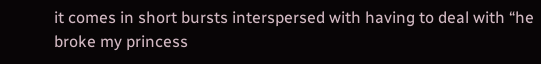it comes in short bursts interspersed with having to deal with “he broke my princess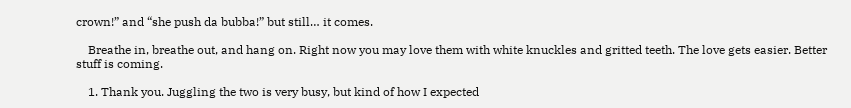crown!” and “she push da bubba!” but still… it comes.

    Breathe in, breathe out, and hang on. Right now you may love them with white knuckles and gritted teeth. The love gets easier. Better stuff is coming.

    1. Thank you. Juggling the two is very busy, but kind of how I expected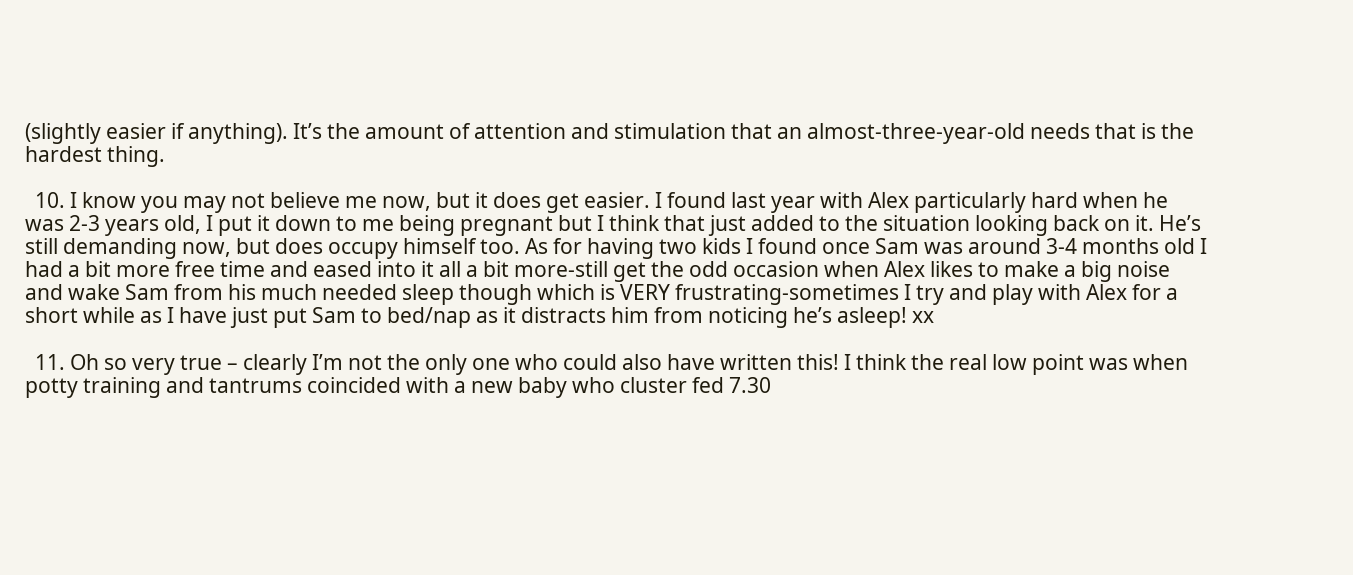(slightly easier if anything). It’s the amount of attention and stimulation that an almost-three-year-old needs that is the hardest thing.

  10. I know you may not believe me now, but it does get easier. I found last year with Alex particularly hard when he was 2-3 years old, I put it down to me being pregnant but I think that just added to the situation looking back on it. He’s still demanding now, but does occupy himself too. As for having two kids I found once Sam was around 3-4 months old I had a bit more free time and eased into it all a bit more-still get the odd occasion when Alex likes to make a big noise and wake Sam from his much needed sleep though which is VERY frustrating-sometimes I try and play with Alex for a short while as I have just put Sam to bed/nap as it distracts him from noticing he’s asleep! xx

  11. Oh so very true – clearly I’m not the only one who could also have written this! I think the real low point was when potty training and tantrums coincided with a new baby who cluster fed 7.30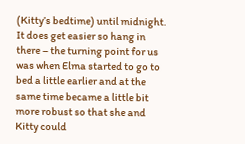(Kitty’s bedtime) until midnight. It does get easier so hang in there – the turning point for us was when Elma started to go to bed a little earlier and at the same time became a little bit more robust so that she and Kitty could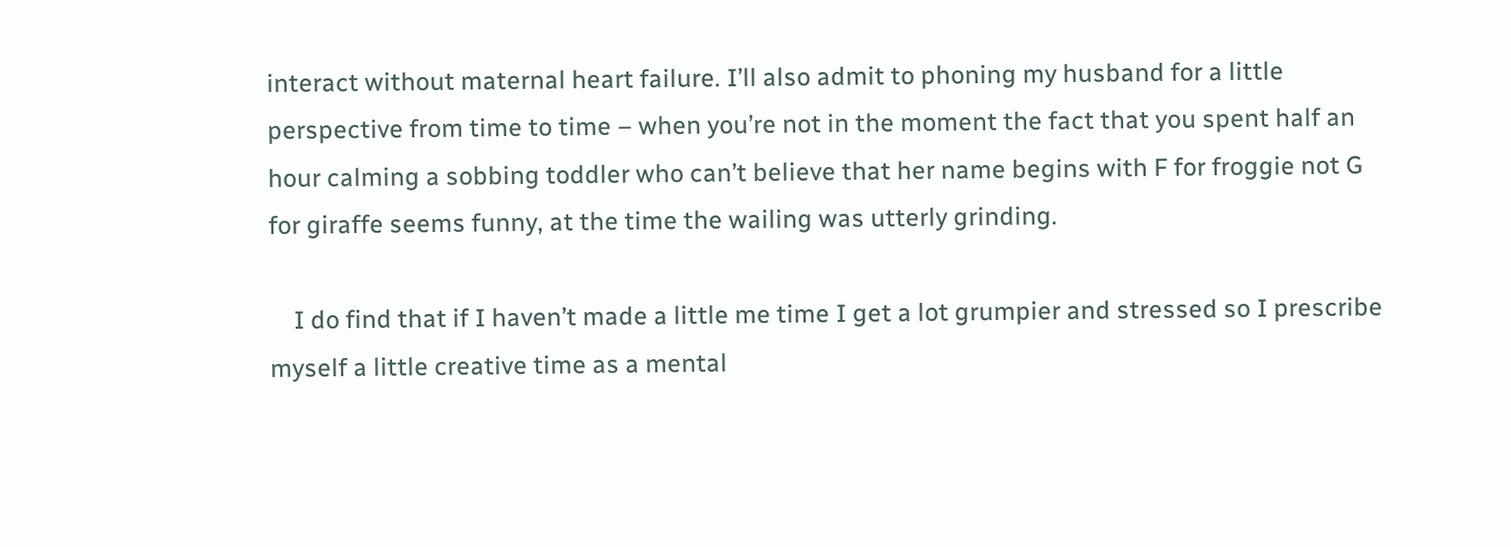interact without maternal heart failure. I’ll also admit to phoning my husband for a little perspective from time to time – when you’re not in the moment the fact that you spent half an hour calming a sobbing toddler who can’t believe that her name begins with F for froggie not G for giraffe seems funny, at the time the wailing was utterly grinding.

    I do find that if I haven’t made a little me time I get a lot grumpier and stressed so I prescribe myself a little creative time as a mental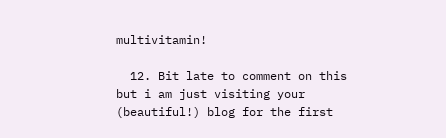multivitamin!

  12. Bit late to comment on this but i am just visiting your (beautiful!) blog for the first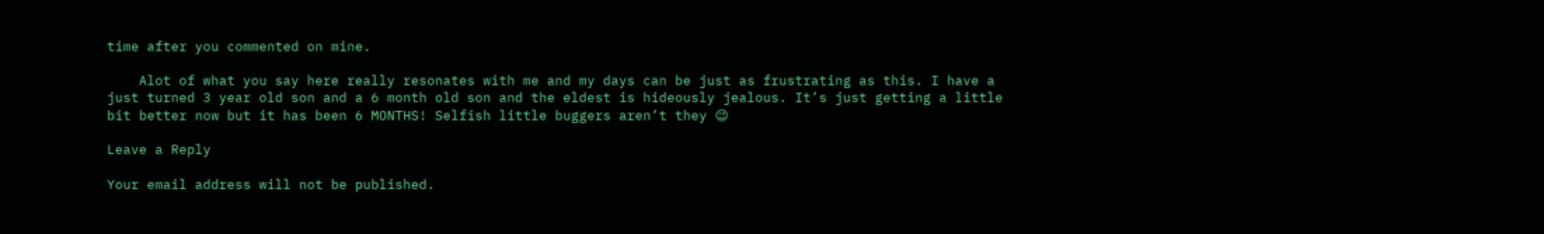time after you commented on mine.

    Alot of what you say here really resonates with me and my days can be just as frustrating as this. I have a just turned 3 year old son and a 6 month old son and the eldest is hideously jealous. It’s just getting a little bit better now but it has been 6 MONTHS! Selfish little buggers aren’t they 😉

Leave a Reply

Your email address will not be published.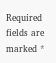Required fields are marked *